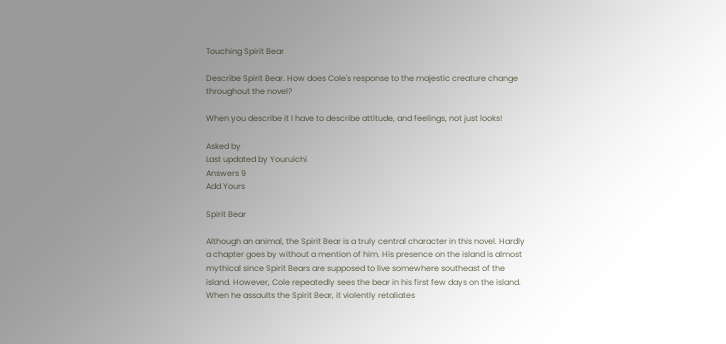Touching Spirit Bear

Describe Spirit Bear. How does Cole's response to the majestic creature change throughout the novel?

When you describe it I have to describe attitude, and feelings, not just looks!

Asked by
Last updated by Youruichi
Answers 9
Add Yours

Spirit Bear

Although an animal, the Spirit Bear is a truly central character in this novel. Hardly a chapter goes by without a mention of him. His presence on the island is almost mythical since Spirit Bears are supposed to live somewhere southeast of the island. However, Cole repeatedly sees the bear in his first few days on the island. When he assaults the Spirit Bear, it violently retaliates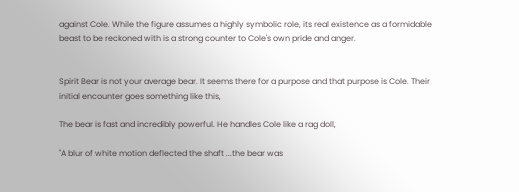against Cole. While the figure assumes a highly symbolic role, its real existence as a formidable beast to be reckoned with is a strong counter to Cole's own pride and anger.


Spirit Bear is not your average bear. It seems there for a purpose and that purpose is Cole. Their initial encounter goes something like this,

The bear is fast and incredibly powerful. He handles Cole like a rag doll,

"A blur of white motion deflected the shaft ...the bear was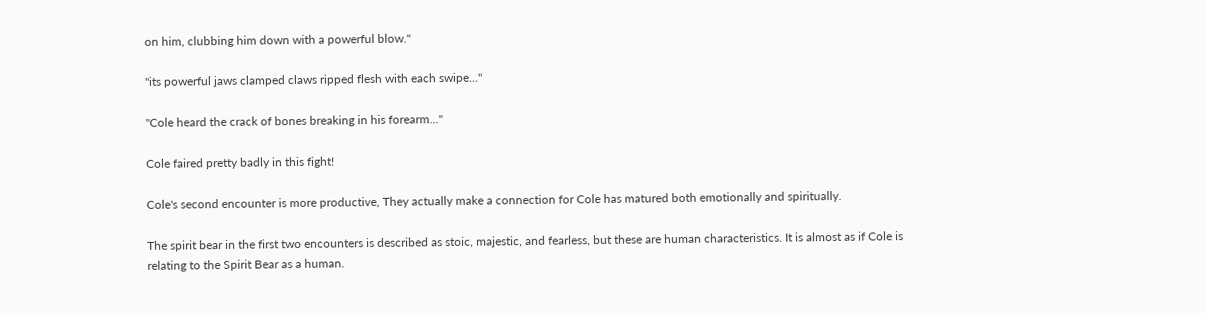on him, clubbing him down with a powerful blow."

"its powerful jaws clamped claws ripped flesh with each swipe..."

"Cole heard the crack of bones breaking in his forearm..."

Cole faired pretty badly in this fight!

Cole's second encounter is more productive, They actually make a connection for Cole has matured both emotionally and spiritually.

The spirit bear in the first two encounters is described as stoic, majestic, and fearless, but these are human characteristics. It is almost as if Cole is relating to the Spirit Bear as a human.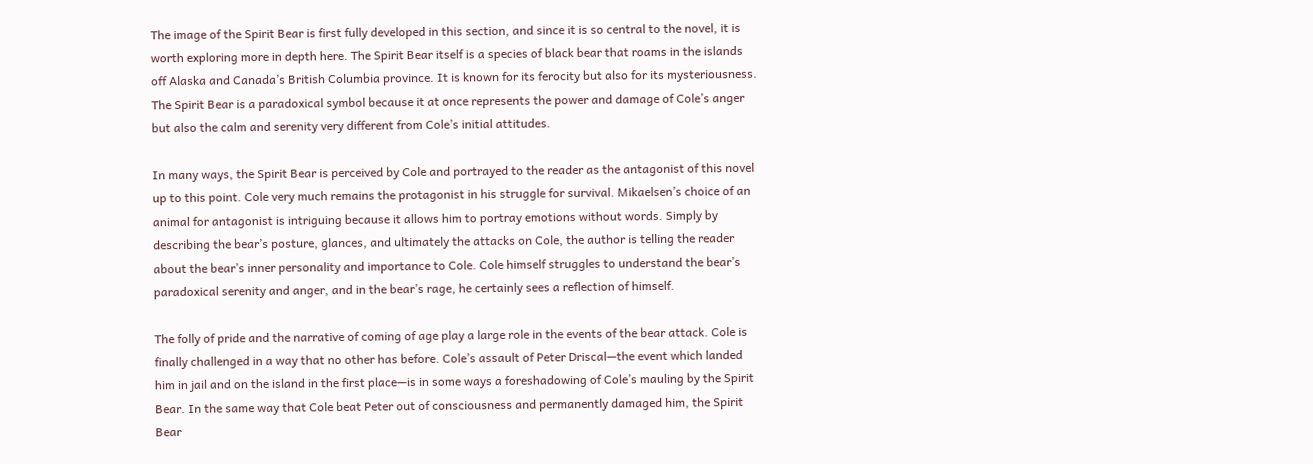The image of the Spirit Bear is first fully developed in this section, and since it is so central to the novel, it is worth exploring more in depth here. The Spirit Bear itself is a species of black bear that roams in the islands off Alaska and Canada’s British Columbia province. It is known for its ferocity but also for its mysteriousness. The Spirit Bear is a paradoxical symbol because it at once represents the power and damage of Cole’s anger but also the calm and serenity very different from Cole’s initial attitudes.

In many ways, the Spirit Bear is perceived by Cole and portrayed to the reader as the antagonist of this novel up to this point. Cole very much remains the protagonist in his struggle for survival. Mikaelsen’s choice of an animal for antagonist is intriguing because it allows him to portray emotions without words. Simply by describing the bear’s posture, glances, and ultimately the attacks on Cole, the author is telling the reader about the bear’s inner personality and importance to Cole. Cole himself struggles to understand the bear’s paradoxical serenity and anger, and in the bear’s rage, he certainly sees a reflection of himself.

The folly of pride and the narrative of coming of age play a large role in the events of the bear attack. Cole is finally challenged in a way that no other has before. Cole’s assault of Peter Driscal—the event which landed him in jail and on the island in the first place—is in some ways a foreshadowing of Cole’s mauling by the Spirit Bear. In the same way that Cole beat Peter out of consciousness and permanently damaged him, the Spirit Bear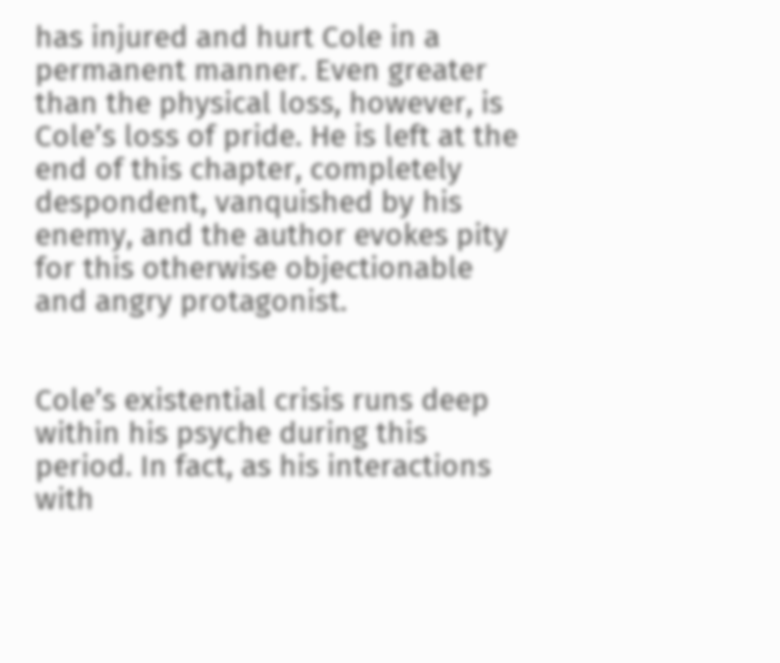has injured and hurt Cole in a permanent manner. Even greater than the physical loss, however, is Cole’s loss of pride. He is left at the end of this chapter, completely despondent, vanquished by his enemy, and the author evokes pity for this otherwise objectionable and angry protagonist.


Cole’s existential crisis runs deep within his psyche during this period. In fact, as his interactions with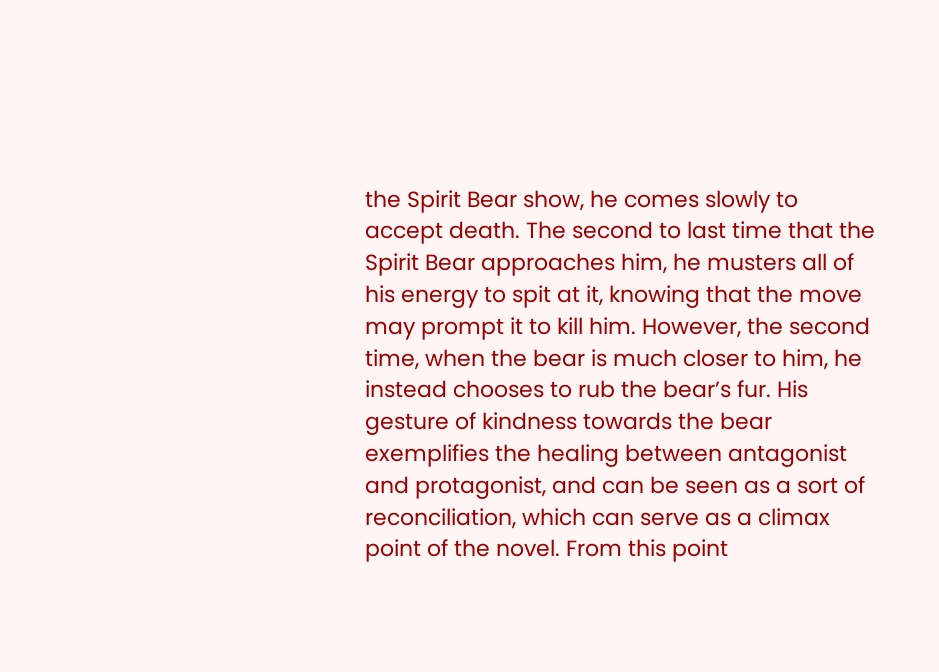the Spirit Bear show, he comes slowly to accept death. The second to last time that the Spirit Bear approaches him, he musters all of his energy to spit at it, knowing that the move may prompt it to kill him. However, the second time, when the bear is much closer to him, he instead chooses to rub the bear’s fur. His gesture of kindness towards the bear exemplifies the healing between antagonist and protagonist, and can be seen as a sort of reconciliation, which can serve as a climax point of the novel. From this point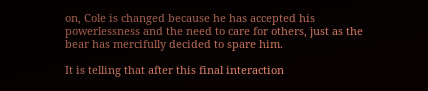on, Cole is changed because he has accepted his powerlessness and the need to care for others, just as the bear has mercifully decided to spare him.

It is telling that after this final interaction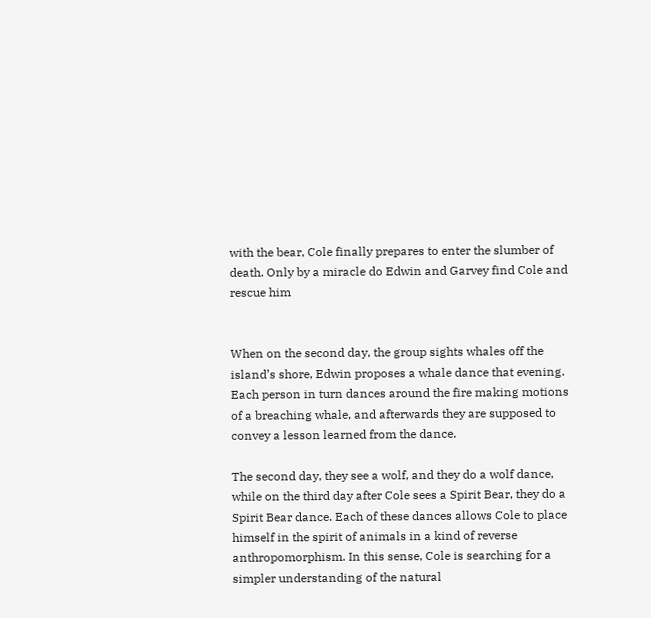with the bear, Cole finally prepares to enter the slumber of death. Only by a miracle do Edwin and Garvey find Cole and rescue him


When on the second day, the group sights whales off the island’s shore, Edwin proposes a whale dance that evening. Each person in turn dances around the fire making motions of a breaching whale, and afterwards they are supposed to convey a lesson learned from the dance.

The second day, they see a wolf, and they do a wolf dance, while on the third day after Cole sees a Spirit Bear, they do a Spirit Bear dance. Each of these dances allows Cole to place himself in the spirit of animals in a kind of reverse anthropomorphism. In this sense, Cole is searching for a simpler understanding of the natural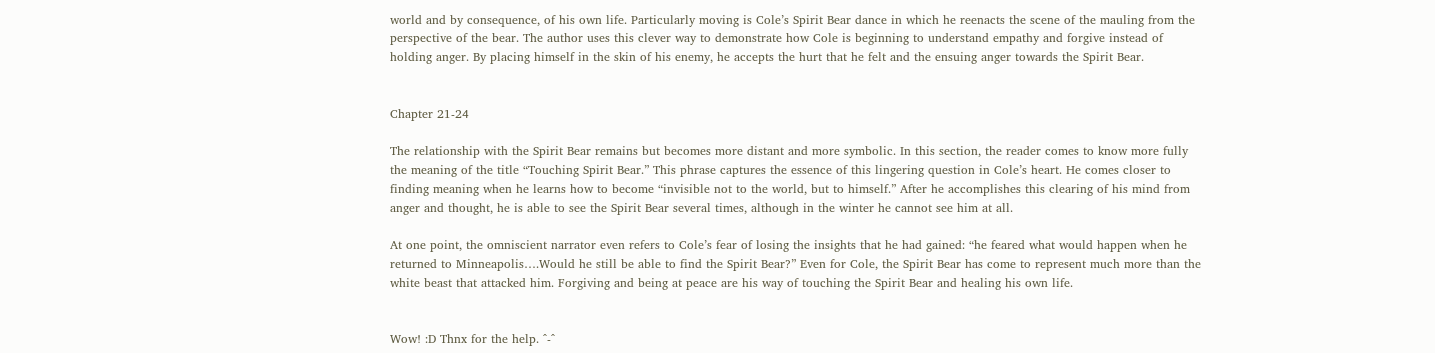world and by consequence, of his own life. Particularly moving is Cole’s Spirit Bear dance in which he reenacts the scene of the mauling from the perspective of the bear. The author uses this clever way to demonstrate how Cole is beginning to understand empathy and forgive instead of holding anger. By placing himself in the skin of his enemy, he accepts the hurt that he felt and the ensuing anger towards the Spirit Bear.


Chapter 21-24

The relationship with the Spirit Bear remains but becomes more distant and more symbolic. In this section, the reader comes to know more fully the meaning of the title “Touching Spirit Bear.” This phrase captures the essence of this lingering question in Cole’s heart. He comes closer to finding meaning when he learns how to become “invisible not to the world, but to himself.” After he accomplishes this clearing of his mind from anger and thought, he is able to see the Spirit Bear several times, although in the winter he cannot see him at all.

At one point, the omniscient narrator even refers to Cole’s fear of losing the insights that he had gained: “he feared what would happen when he returned to Minneapolis….Would he still be able to find the Spirit Bear?” Even for Cole, the Spirit Bear has come to represent much more than the white beast that attacked him. Forgiving and being at peace are his way of touching the Spirit Bear and healing his own life.


Wow! :D Thnx for the help. ^-^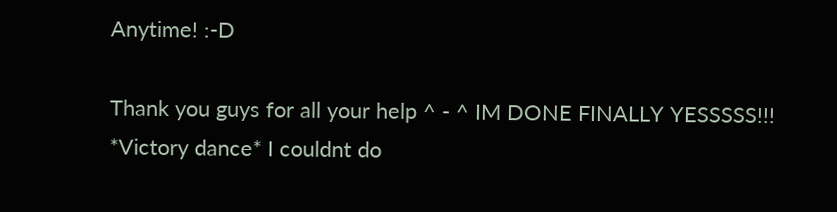Anytime! :-D

Thank you guys for all your help ^ - ^ IM DONE FINALLY YESSSSS!!! *Victory dance* I couldnt do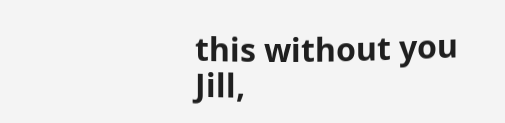this without you Jill,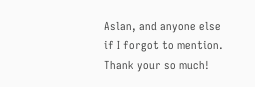Aslan, and anyone else if I forgot to mention. Thank your so much!